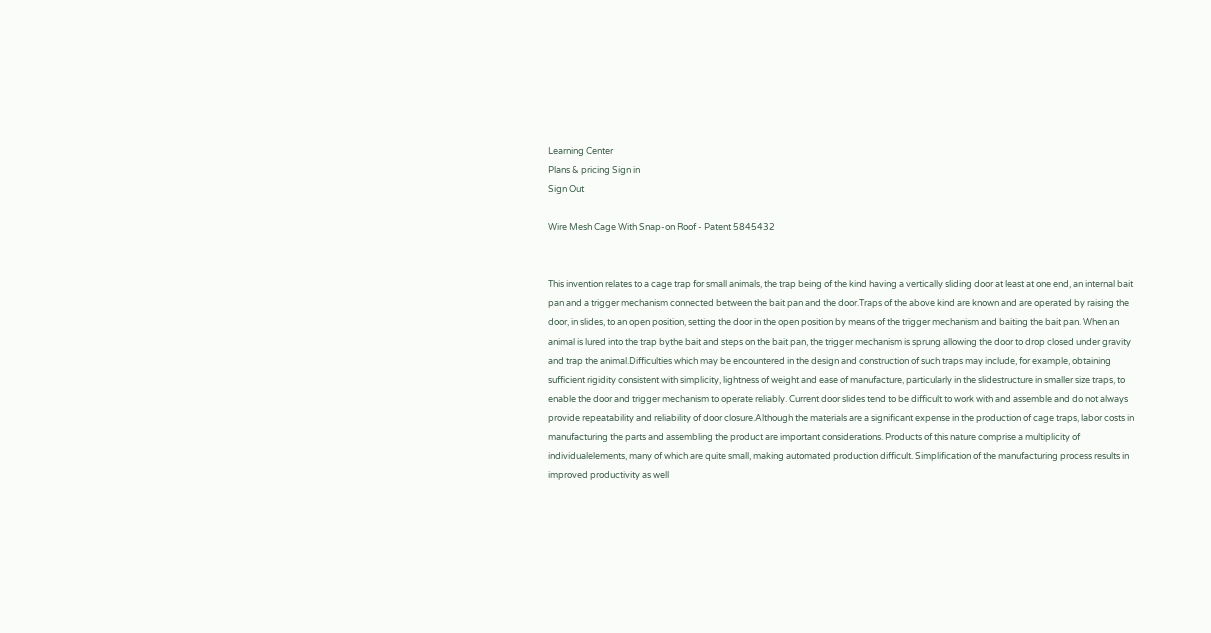Learning Center
Plans & pricing Sign in
Sign Out

Wire Mesh Cage With Snap-on Roof - Patent 5845432


This invention relates to a cage trap for small animals, the trap being of the kind having a vertically sliding door at least at one end, an internal bait pan and a trigger mechanism connected between the bait pan and the door.Traps of the above kind are known and are operated by raising the door, in slides, to an open position, setting the door in the open position by means of the trigger mechanism and baiting the bait pan. When an animal is lured into the trap bythe bait and steps on the bait pan, the trigger mechanism is sprung allowing the door to drop closed under gravity and trap the animal.Difficulties which may be encountered in the design and construction of such traps may include, for example, obtaining sufficient rigidity consistent with simplicity, lightness of weight and ease of manufacture, particularly in the slidestructure in smaller size traps, to enable the door and trigger mechanism to operate reliably. Current door slides tend to be difficult to work with and assemble and do not always provide repeatability and reliability of door closure.Although the materials are a significant expense in the production of cage traps, labor costs in manufacturing the parts and assembling the product are important considerations. Products of this nature comprise a multiplicity of individualelements, many of which are quite small, making automated production difficult. Simplification of the manufacturing process results in improved productivity as well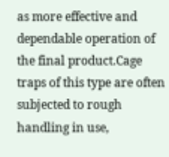as more effective and dependable operation of the final product.Cage traps of this type are often subjected to rough handling in use,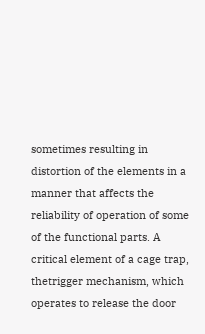sometimes resulting in distortion of the elements in a manner that affects the reliability of operation of some of the functional parts. A critical element of a cage trap, thetrigger mechanism, which operates to release the door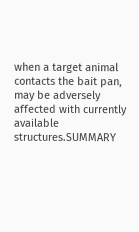when a target animal contacts the bait pan, may be adversely affected with currently available structures.SUMMARY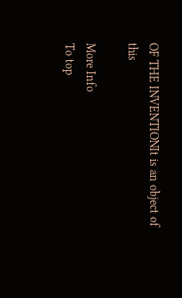OF THE INVENTIONIt is an object of this

More Info
To top